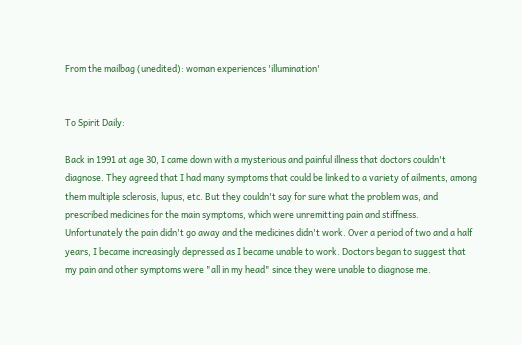From the mailbag (unedited): woman experiences 'illumination'


To Spirit Daily:

Back in 1991 at age 30, I came down with a mysterious and painful illness that doctors couldn't diagnose. They agreed that I had many symptoms that could be linked to a variety of ailments, among them multiple sclerosis, lupus, etc. But they couldn't say for sure what the problem was, and prescribed medicines for the main symptoms, which were unremitting pain and stiffness. Unfortunately the pain didn't go away and the medicines didn't work. Over a period of two and a half years, I became increasingly depressed as I became unable to work. Doctors began to suggest that my pain and other symptoms were "all in my head" since they were unable to diagnose me.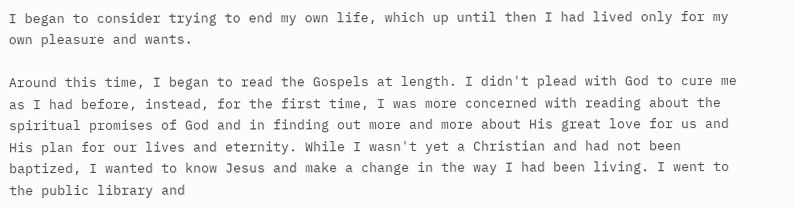I began to consider trying to end my own life, which up until then I had lived only for my own pleasure and wants.

Around this time, I began to read the Gospels at length. I didn't plead with God to cure me as I had before, instead, for the first time, I was more concerned with reading about the spiritual promises of God and in finding out more and more about His great love for us and His plan for our lives and eternity. While I wasn't yet a Christian and had not been baptized, I wanted to know Jesus and make a change in the way I had been living. I went to the public library and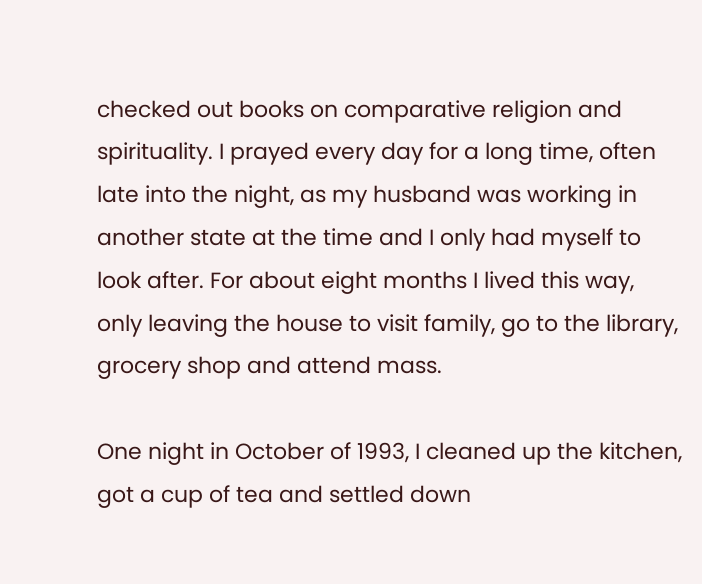checked out books on comparative religion and spirituality. I prayed every day for a long time, often late into the night, as my husband was working in another state at the time and I only had myself to look after. For about eight months I lived this way, only leaving the house to visit family, go to the library, grocery shop and attend mass.

One night in October of 1993, I cleaned up the kitchen, got a cup of tea and settled down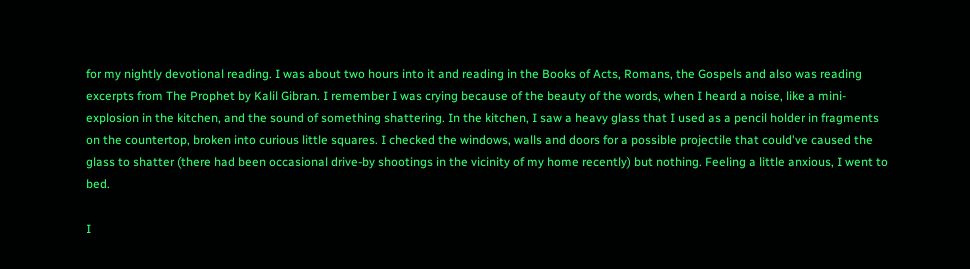for my nightly devotional reading. I was about two hours into it and reading in the Books of Acts, Romans, the Gospels and also was reading excerpts from The Prophet by Kalil Gibran. I remember I was crying because of the beauty of the words, when I heard a noise, like a mini-explosion in the kitchen, and the sound of something shattering. In the kitchen, I saw a heavy glass that I used as a pencil holder in fragments on the countertop, broken into curious little squares. I checked the windows, walls and doors for a possible projectile that could've caused the glass to shatter (there had been occasional drive-by shootings in the vicinity of my home recently) but nothing. Feeling a little anxious, I went to bed.

I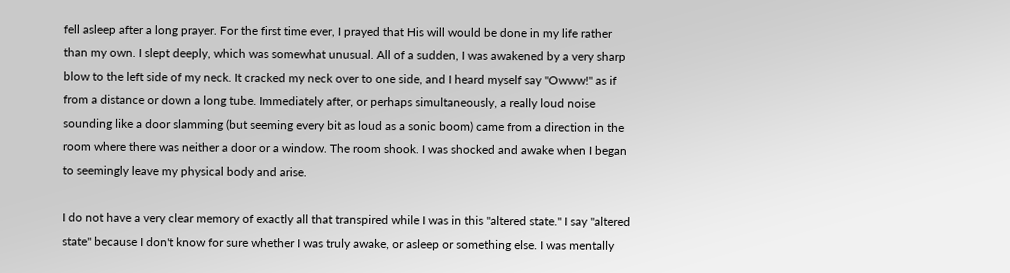fell asleep after a long prayer. For the first time ever, I prayed that His will would be done in my life rather than my own. I slept deeply, which was somewhat unusual. All of a sudden, I was awakened by a very sharp blow to the left side of my neck. It cracked my neck over to one side, and I heard myself say "Owww!" as if from a distance or down a long tube. Immediately after, or perhaps simultaneously, a really loud noise sounding like a door slamming (but seeming every bit as loud as a sonic boom) came from a direction in the room where there was neither a door or a window. The room shook. I was shocked and awake when I began to seemingly leave my physical body and arise.

I do not have a very clear memory of exactly all that transpired while I was in this "altered state." I say "altered state" because I don't know for sure whether I was truly awake, or asleep or something else. I was mentally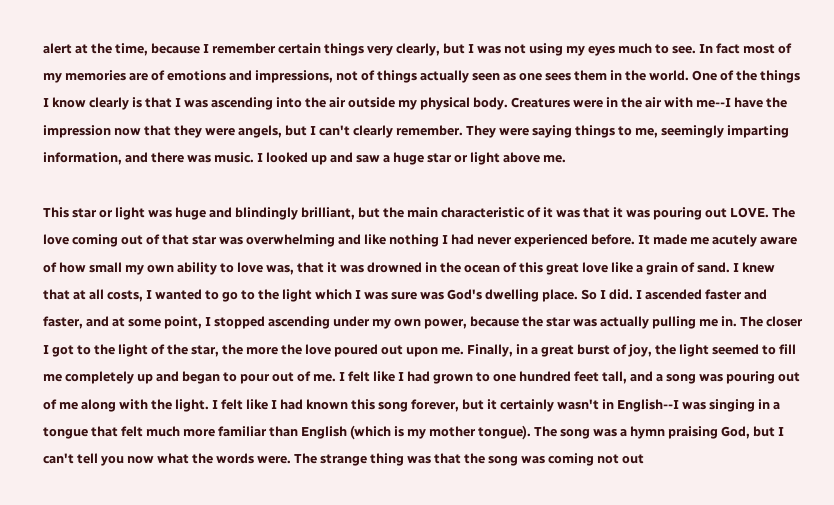alert at the time, because I remember certain things very clearly, but I was not using my eyes much to see. In fact most of my memories are of emotions and impressions, not of things actually seen as one sees them in the world. One of the things I know clearly is that I was ascending into the air outside my physical body. Creatures were in the air with me--I have the impression now that they were angels, but I can't clearly remember. They were saying things to me, seemingly imparting information, and there was music. I looked up and saw a huge star or light above me.

This star or light was huge and blindingly brilliant, but the main characteristic of it was that it was pouring out LOVE. The love coming out of that star was overwhelming and like nothing I had never experienced before. It made me acutely aware of how small my own ability to love was, that it was drowned in the ocean of this great love like a grain of sand. I knew that at all costs, I wanted to go to the light which I was sure was God's dwelling place. So I did. I ascended faster and faster, and at some point, I stopped ascending under my own power, because the star was actually pulling me in. The closer I got to the light of the star, the more the love poured out upon me. Finally, in a great burst of joy, the light seemed to fill me completely up and began to pour out of me. I felt like I had grown to one hundred feet tall, and a song was pouring out of me along with the light. I felt like I had known this song forever, but it certainly wasn't in English--I was singing in a tongue that felt much more familiar than English (which is my mother tongue). The song was a hymn praising God, but I can't tell you now what the words were. The strange thing was that the song was coming not out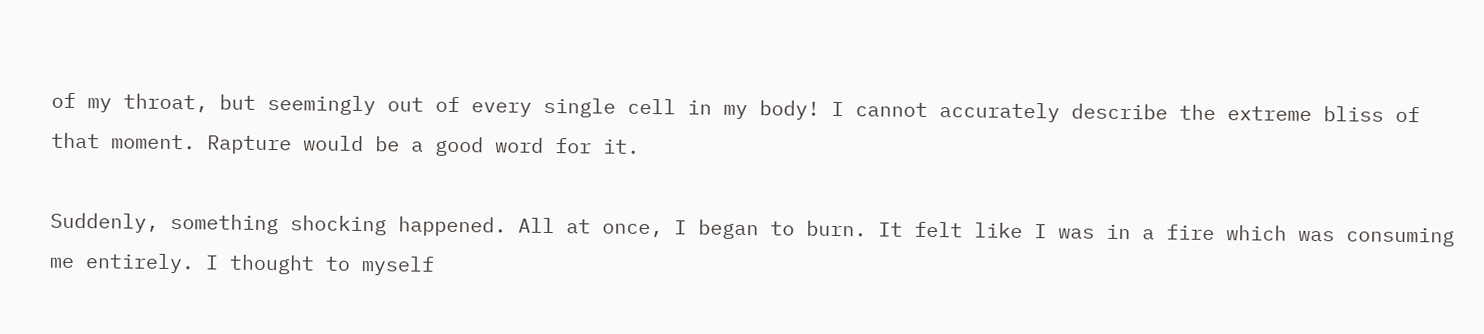of my throat, but seemingly out of every single cell in my body! I cannot accurately describe the extreme bliss of that moment. Rapture would be a good word for it.

Suddenly, something shocking happened. All at once, I began to burn. It felt like I was in a fire which was consuming me entirely. I thought to myself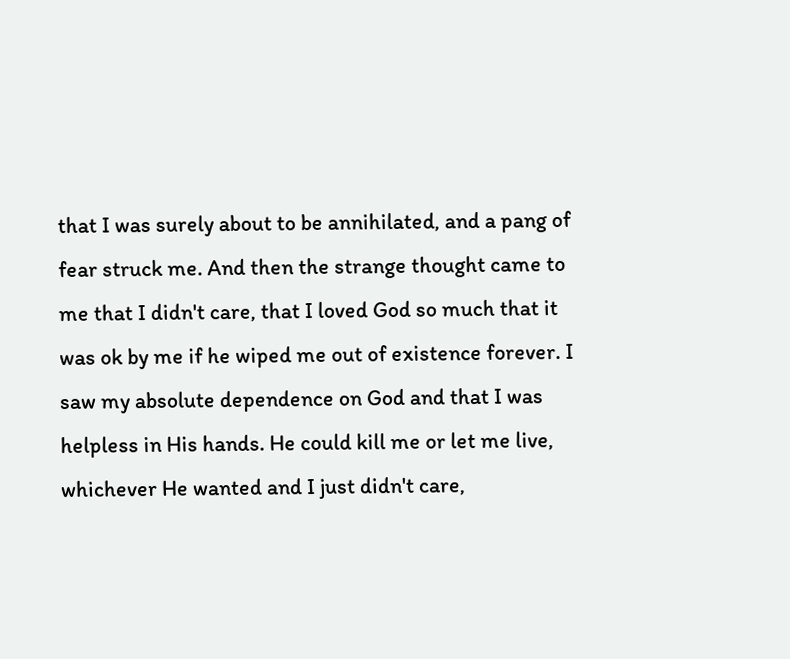that I was surely about to be annihilated, and a pang of fear struck me. And then the strange thought came to me that I didn't care, that I loved God so much that it was ok by me if he wiped me out of existence forever. I saw my absolute dependence on God and that I was helpless in His hands. He could kill me or let me live, whichever He wanted and I just didn't care,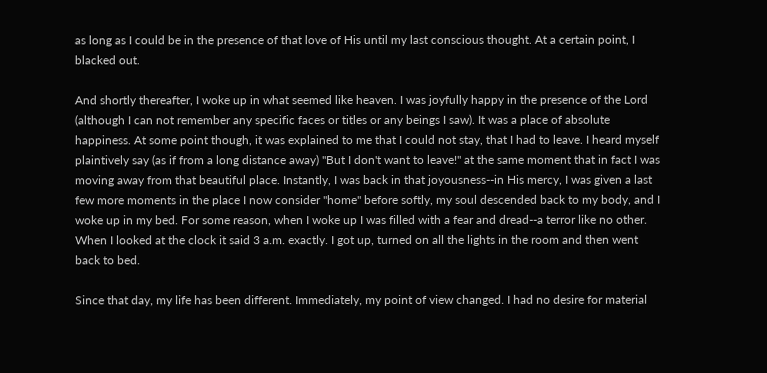as long as I could be in the presence of that love of His until my last conscious thought. At a certain point, I blacked out.

And shortly thereafter, I woke up in what seemed like heaven. I was joyfully happy in the presence of the Lord (although I can not remember any specific faces or titles or any beings I saw). It was a place of absolute happiness. At some point though, it was explained to me that I could not stay, that I had to leave. I heard myself plaintively say (as if from a long distance away) "But I don't want to leave!" at the same moment that in fact I was moving away from that beautiful place. Instantly, I was back in that joyousness--in His mercy, I was given a last few more moments in the place I now consider "home" before softly, my soul descended back to my body, and I woke up in my bed. For some reason, when I woke up I was filled with a fear and dread--a terror like no other. When I looked at the clock it said 3 a.m. exactly. I got up, turned on all the lights in the room and then went back to bed.

Since that day, my life has been different. Immediately, my point of view changed. I had no desire for material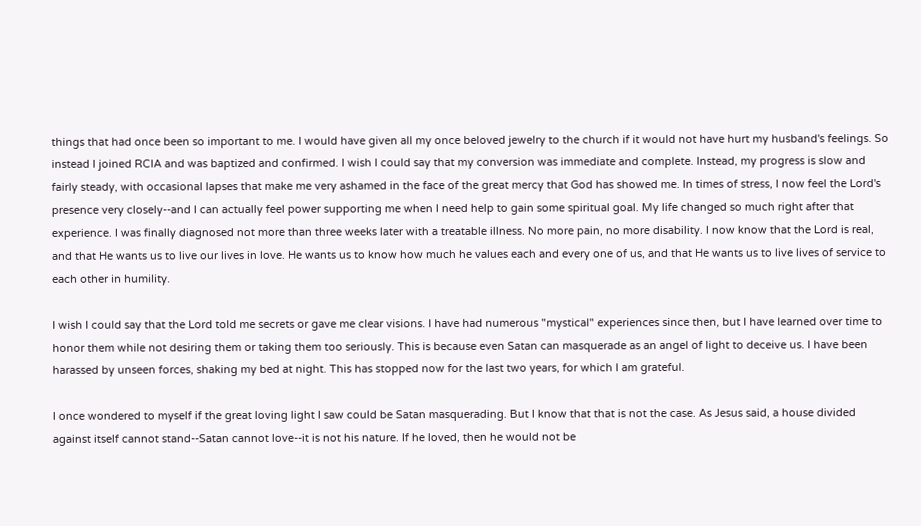things that had once been so important to me. I would have given all my once beloved jewelry to the church if it would not have hurt my husband's feelings. So instead I joined RCIA and was baptized and confirmed. I wish I could say that my conversion was immediate and complete. Instead, my progress is slow and fairly steady, with occasional lapses that make me very ashamed in the face of the great mercy that God has showed me. In times of stress, I now feel the Lord's presence very closely--and I can actually feel power supporting me when I need help to gain some spiritual goal. My life changed so much right after that experience. I was finally diagnosed not more than three weeks later with a treatable illness. No more pain, no more disability. I now know that the Lord is real, and that He wants us to live our lives in love. He wants us to know how much he values each and every one of us, and that He wants us to live lives of service to each other in humility.

I wish I could say that the Lord told me secrets or gave me clear visions. I have had numerous "mystical" experiences since then, but I have learned over time to honor them while not desiring them or taking them too seriously. This is because even Satan can masquerade as an angel of light to deceive us. I have been harassed by unseen forces, shaking my bed at night. This has stopped now for the last two years, for which I am grateful.

I once wondered to myself if the great loving light I saw could be Satan masquerading. But I know that that is not the case. As Jesus said, a house divided against itself cannot stand--Satan cannot love--it is not his nature. If he loved, then he would not be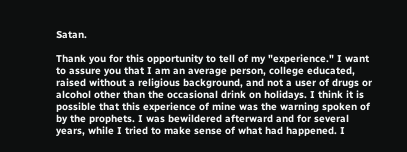Satan.

Thank you for this opportunity to tell of my "experience." I want to assure you that I am an average person, college educated, raised without a religious background, and not a user of drugs or alcohol other than the occasional drink on holidays. I think it is possible that this experience of mine was the warning spoken of by the prophets. I was bewildered afterward and for several years, while I tried to make sense of what had happened. I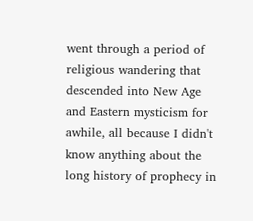went through a period of religious wandering that descended into New Age and Eastern mysticism for awhile, all because I didn't know anything about the long history of prophecy in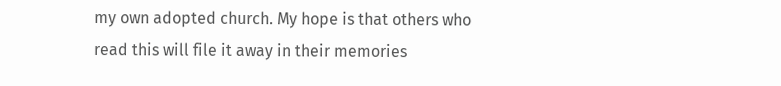my own adopted church. My hope is that others who read this will file it away in their memories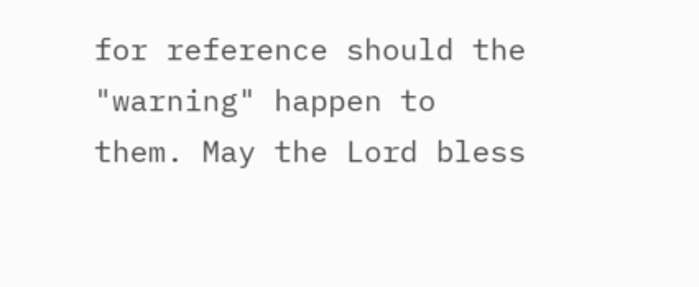for reference should the "warning" happen to them. May the Lord bless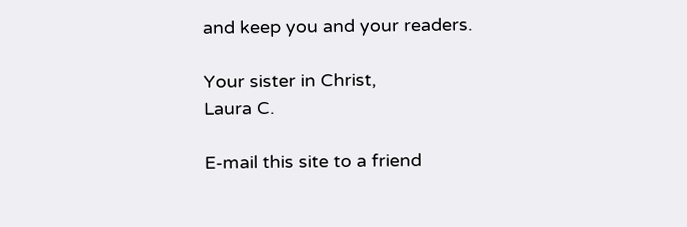and keep you and your readers.

Your sister in Christ,
Laura C.

E-mail this site to a friend